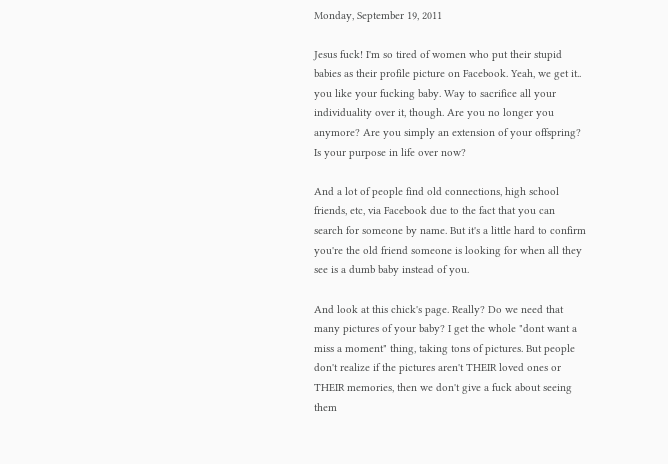Monday, September 19, 2011

Jesus fuck! I'm so tired of women who put their stupid babies as their profile picture on Facebook. Yeah, we get it.. you like your fucking baby. Way to sacrifice all your individuality over it, though. Are you no longer you anymore? Are you simply an extension of your offspring? Is your purpose in life over now?

And a lot of people find old connections, high school friends, etc, via Facebook due to the fact that you can search for someone by name. But it's a little hard to confirm you're the old friend someone is looking for when all they see is a dumb baby instead of you.

And look at this chick's page. Really? Do we need that many pictures of your baby? I get the whole "dont want a miss a moment" thing, taking tons of pictures. But people don't realize if the pictures aren't THEIR loved ones or THEIR memories, then we don't give a fuck about seeing them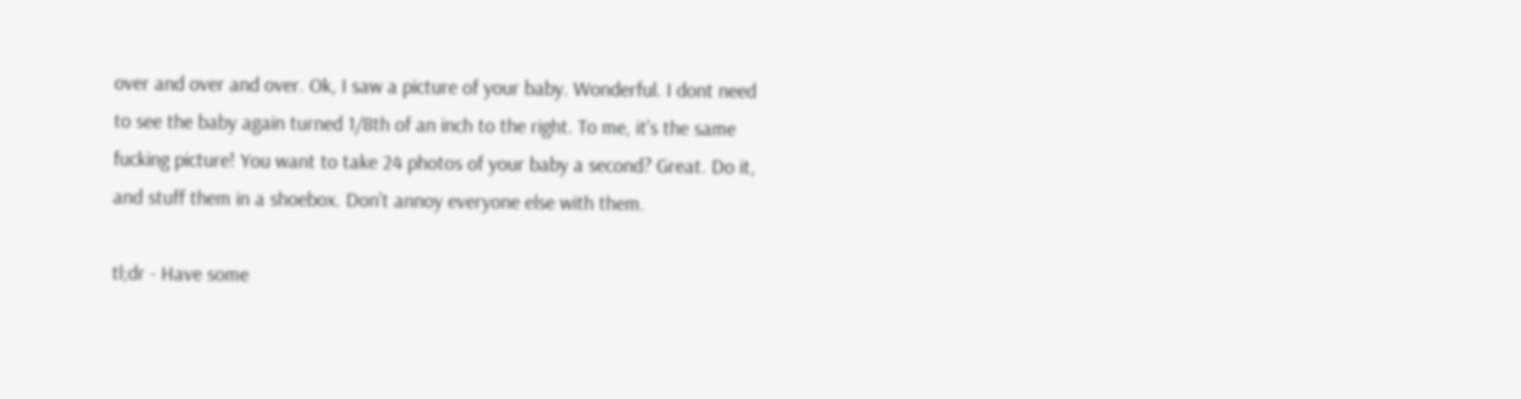over and over and over. Ok, I saw a picture of your baby. Wonderful. I dont need to see the baby again turned 1/8th of an inch to the right. To me, it's the same fucking picture! You want to take 24 photos of your baby a second? Great. Do it, and stuff them in a shoebox. Don't annoy everyone else with them.

tl;dr - Have some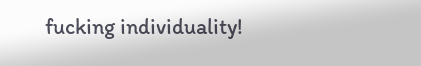fucking individuality!